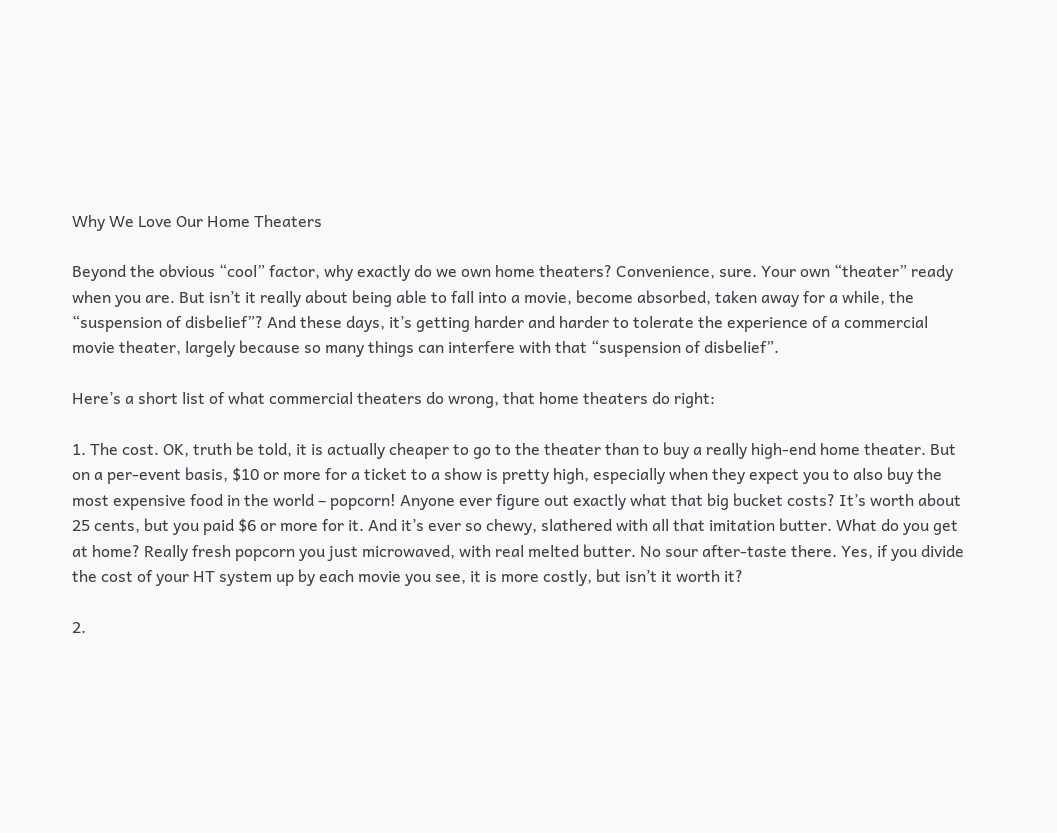Why We Love Our Home Theaters

Beyond the obvious “cool” factor, why exactly do we own home theaters? Convenience, sure. Your own “theater” ready when you are. But isn’t it really about being able to fall into a movie, become absorbed, taken away for a while, the “suspension of disbelief”? And these days, it’s getting harder and harder to tolerate the experience of a commercial movie theater, largely because so many things can interfere with that “suspension of disbelief”.

Here’s a short list of what commercial theaters do wrong, that home theaters do right:

1. The cost. OK, truth be told, it is actually cheaper to go to the theater than to buy a really high-end home theater. But on a per-event basis, $10 or more for a ticket to a show is pretty high, especially when they expect you to also buy the most expensive food in the world – popcorn! Anyone ever figure out exactly what that big bucket costs? It’s worth about 25 cents, but you paid $6 or more for it. And it’s ever so chewy, slathered with all that imitation butter. What do you get at home? Really fresh popcorn you just microwaved, with real melted butter. No sour after-taste there. Yes, if you divide the cost of your HT system up by each movie you see, it is more costly, but isn’t it worth it?

2.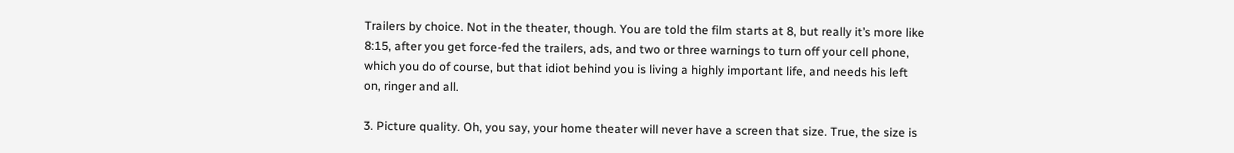Trailers by choice. Not in the theater, though. You are told the film starts at 8, but really it’s more like 8:15, after you get force-fed the trailers, ads, and two or three warnings to turn off your cell phone, which you do of course, but that idiot behind you is living a highly important life, and needs his left on, ringer and all.

3. Picture quality. Oh, you say, your home theater will never have a screen that size. True, the size is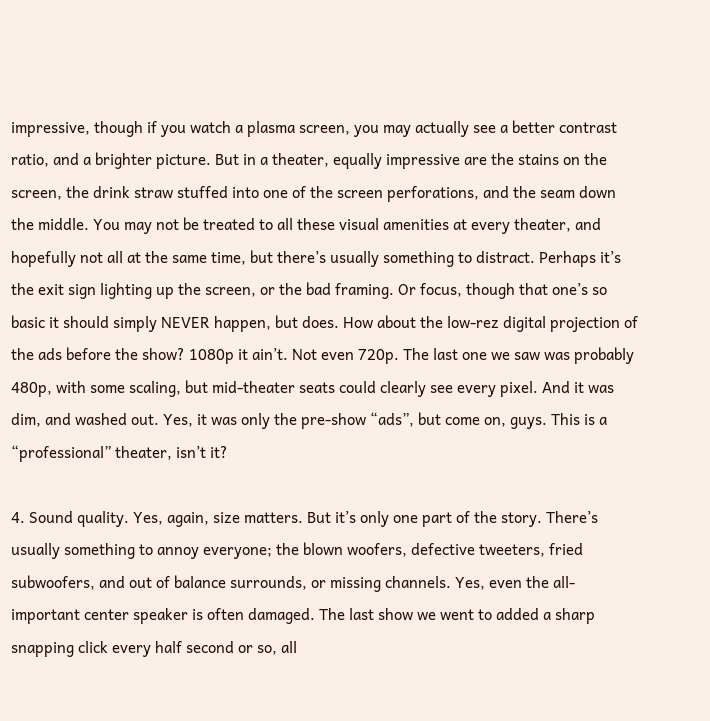impressive, though if you watch a plasma screen, you may actually see a better contrast ratio, and a brighter picture. But in a theater, equally impressive are the stains on the screen, the drink straw stuffed into one of the screen perforations, and the seam down the middle. You may not be treated to all these visual amenities at every theater, and hopefully not all at the same time, but there’s usually something to distract. Perhaps it’s the exit sign lighting up the screen, or the bad framing. Or focus, though that one’s so basic it should simply NEVER happen, but does. How about the low-rez digital projection of the ads before the show? 1080p it ain’t. Not even 720p. The last one we saw was probably 480p, with some scaling, but mid-theater seats could clearly see every pixel. And it was dim, and washed out. Yes, it was only the pre-show “ads”, but come on, guys. This is a “professional” theater, isn’t it?

4. Sound quality. Yes, again, size matters. But it’s only one part of the story. There’s usually something to annoy everyone; the blown woofers, defective tweeters, fried subwoofers, and out of balance surrounds, or missing channels. Yes, even the all-important center speaker is often damaged. The last show we went to added a sharp snapping click every half second or so, all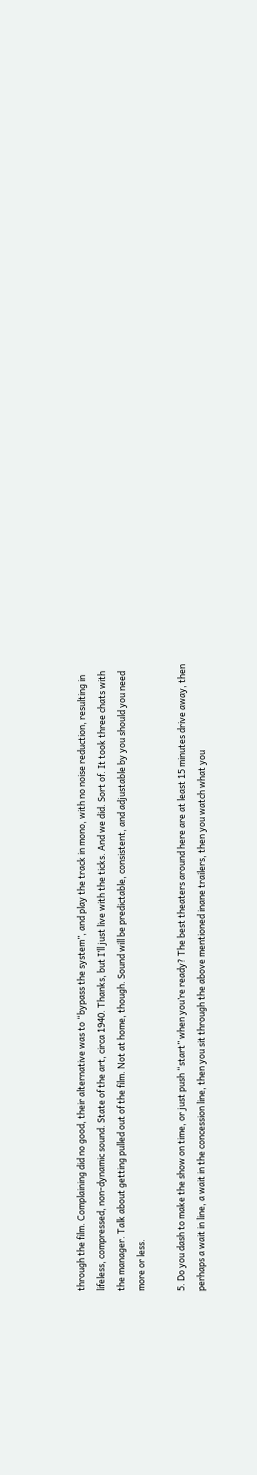through the film. Complaining did no good, their alternative was to “bypass the system”, and play the track in mono, with no noise reduction, resulting in lifeless, compressed, non-dynamic sound. State of the art, circa 1940. Thanks, but I’ll just live with the ticks. And we did. Sort of. It took three chats with the manager. Talk about getting pulled out of the film. Not at home, though. Sound will be predictable, consistent, and adjustable by you should you need more or less.

5. Do you dash to make the show on time, or just push “start” when you’re ready? The best theaters around here are at least 15 minutes drive away, then perhaps a wait in line, a wait in the concession line, then you sit through the above mentioned inane trailers, then you watch what you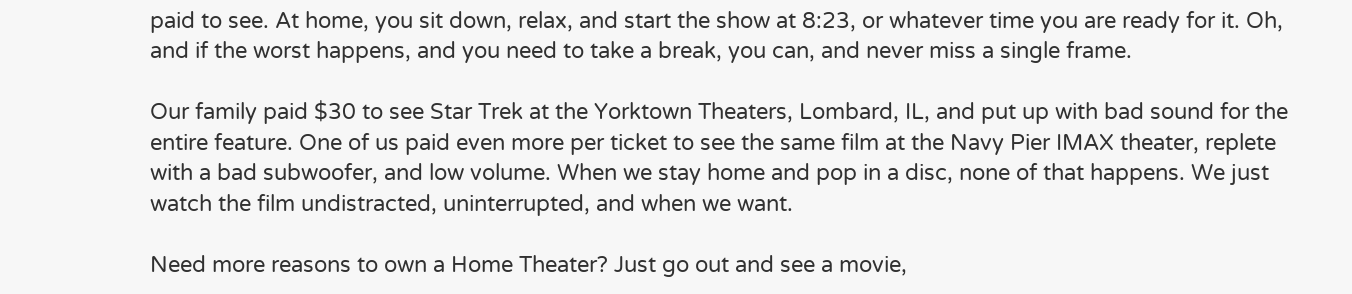paid to see. At home, you sit down, relax, and start the show at 8:23, or whatever time you are ready for it. Oh, and if the worst happens, and you need to take a break, you can, and never miss a single frame.

Our family paid $30 to see Star Trek at the Yorktown Theaters, Lombard, IL, and put up with bad sound for the entire feature. One of us paid even more per ticket to see the same film at the Navy Pier IMAX theater, replete with a bad subwoofer, and low volume. When we stay home and pop in a disc, none of that happens. We just watch the film undistracted, uninterrupted, and when we want.

Need more reasons to own a Home Theater? Just go out and see a movie,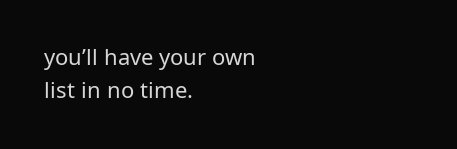you’ll have your own list in no time.